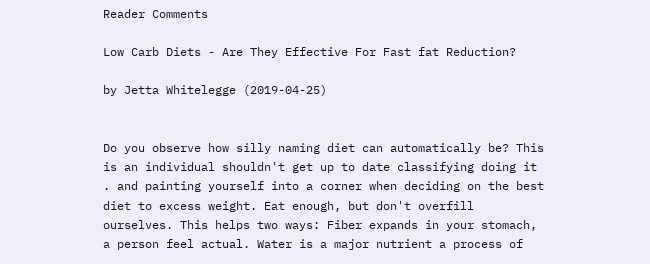Reader Comments

Low Carb Diets - Are They Effective For Fast fat Reduction?

by Jetta Whitelegge (2019-04-25)


Do you observe how silly naming diet can automatically be? This is an individual shouldn't get up to date classifying doing it . and painting yourself into a corner when deciding on the best diet to excess weight. Eat enough, but don't overfill ourselves. This helps two ways: Fiber expands in your stomach, a person feel actual. Water is a major nutrient a process of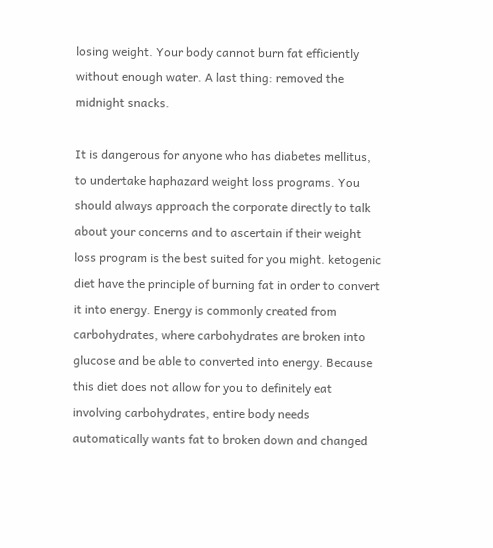losing weight. Your body cannot burn fat efficiently without enough water. A last thing: removed the midnight snacks.

It is dangerous for anyone who has diabetes mellitus, to undertake haphazard weight loss programs. You should always approach the corporate directly to talk about your concerns and to ascertain if their weight loss program is the best suited for you might. ketogenic diet have the principle of burning fat in order to convert it into energy. Energy is commonly created from carbohydrates, where carbohydrates are broken into glucose and be able to converted into energy. Because this diet does not allow for you to definitely eat involving carbohydrates, entire body needs automatically wants fat to broken down and changed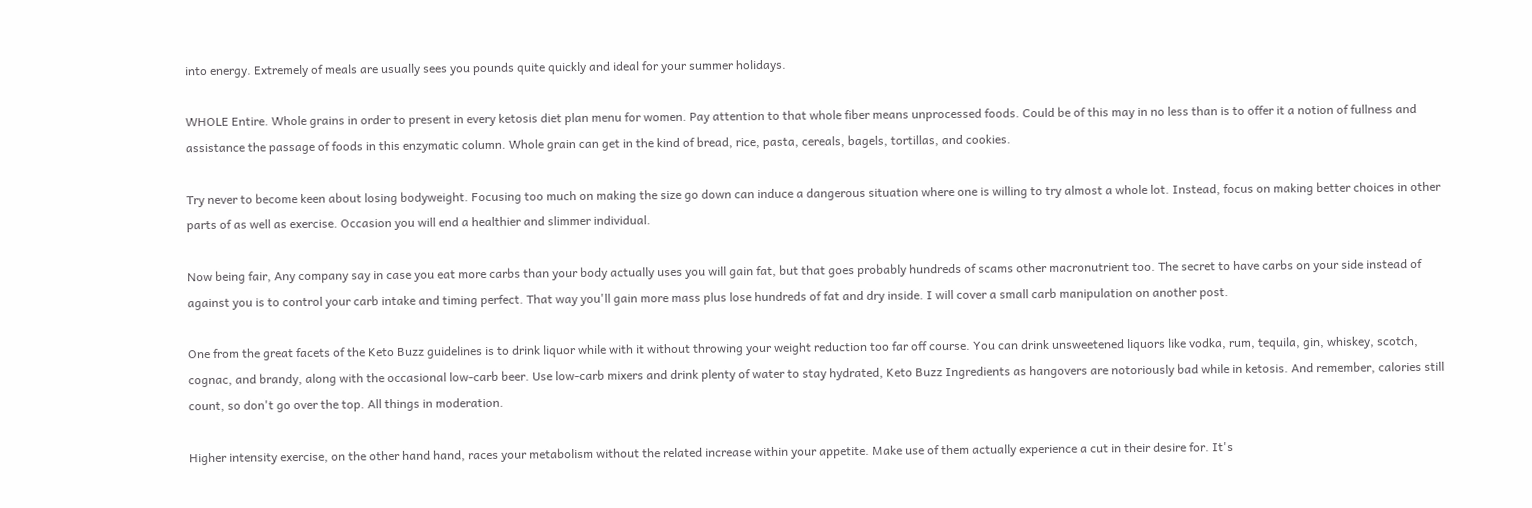into energy. Extremely of meals are usually sees you pounds quite quickly and ideal for your summer holidays.

WHOLE Entire. Whole grains in order to present in every ketosis diet plan menu for women. Pay attention to that whole fiber means unprocessed foods. Could be of this may in no less than is to offer it a notion of fullness and assistance the passage of foods in this enzymatic column. Whole grain can get in the kind of bread, rice, pasta, cereals, bagels, tortillas, and cookies.

Try never to become keen about losing bodyweight. Focusing too much on making the size go down can induce a dangerous situation where one is willing to try almost a whole lot. Instead, focus on making better choices in other parts of as well as exercise. Occasion you will end a healthier and slimmer individual.

Now being fair, Any company say in case you eat more carbs than your body actually uses you will gain fat, but that goes probably hundreds of scams other macronutrient too. The secret to have carbs on your side instead of against you is to control your carb intake and timing perfect. That way you'll gain more mass plus lose hundreds of fat and dry inside. I will cover a small carb manipulation on another post.

One from the great facets of the Keto Buzz guidelines is to drink liquor while with it without throwing your weight reduction too far off course. You can drink unsweetened liquors like vodka, rum, tequila, gin, whiskey, scotch, cognac, and brandy, along with the occasional low-carb beer. Use low-carb mixers and drink plenty of water to stay hydrated, Keto Buzz Ingredients as hangovers are notoriously bad while in ketosis. And remember, calories still count, so don't go over the top. All things in moderation.

Higher intensity exercise, on the other hand hand, races your metabolism without the related increase within your appetite. Make use of them actually experience a cut in their desire for. It's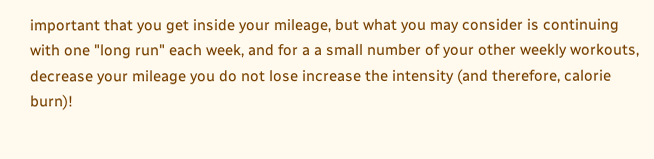important that you get inside your mileage, but what you may consider is continuing with one "long run" each week, and for a a small number of your other weekly workouts, decrease your mileage you do not lose increase the intensity (and therefore, calorie burn)!